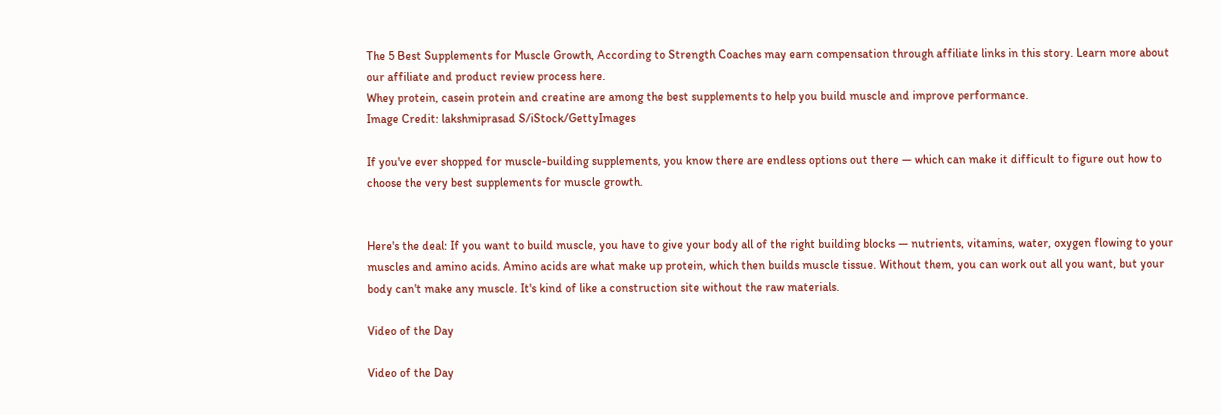The 5 Best Supplements for Muscle Growth, According to Strength Coaches may earn compensation through affiliate links in this story. Learn more about our affiliate and product review process here.
Whey protein, casein protein and creatine are among the best supplements to help you build muscle and improve performance.
Image Credit: lakshmiprasad S/iStock/GettyImages

If you've ever shopped for muscle-building supplements, you know there are endless options out there — which can make it difficult to figure out how to choose the very best supplements for muscle growth.


Here's the deal: If you want to build muscle, you have to give your body all of the right building blocks — nutrients, vitamins, water, oxygen flowing to your muscles and amino acids. Amino acids are what make up protein, which then builds muscle tissue. Without them, you can work out all you want, but your body can't make any muscle. It's kind of like a construction site without the raw materials.

Video of the Day

Video of the Day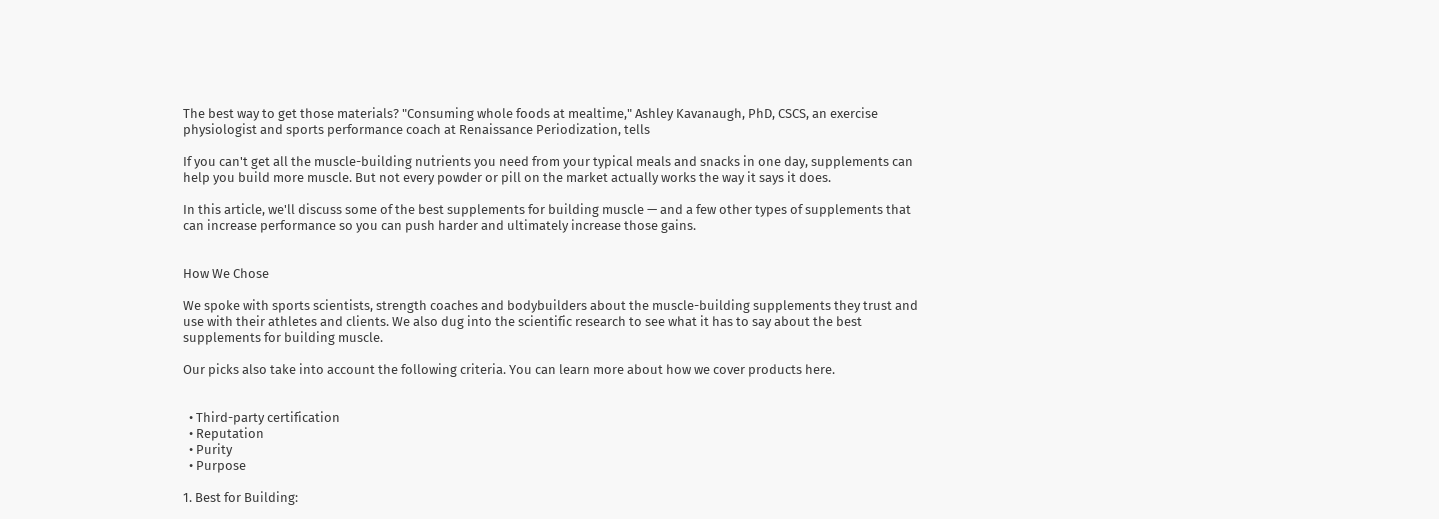The best way to get those materials? "Consuming whole foods at mealtime," Ashley Kavanaugh, PhD, CSCS, an exercise physiologist and sports performance coach at Renaissance Periodization, tells

If you can't get all the muscle-building nutrients you need from your typical meals and snacks in one day, supplements can help you build more muscle. But not every powder or pill on the market actually works the way it says it does.

In this article, we'll discuss some of the best supplements for building muscle — and a few other types of supplements that can increase performance so you can push harder and ultimately increase those gains.


How We Chose

We spoke with sports scientists, strength coaches and bodybuilders about the muscle-building supplements they trust and use with their athletes and clients. We also dug into the scientific research to see what it has to say about the best supplements for building muscle.

Our picks also take into account the following criteria. You can learn more about how we cover products here.


  • Third-party certification
  • Reputation
  • Purity
  • Purpose

1. Best for Building: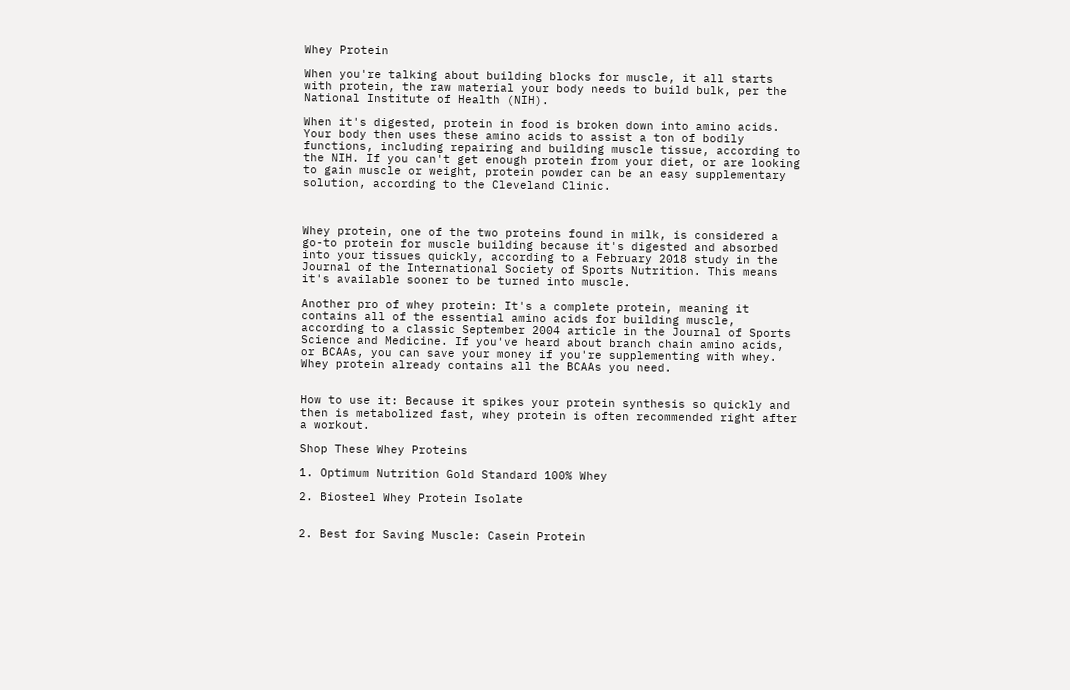Whey Protein

When you're talking about building blocks for muscle, it all starts with protein, the raw material your body needs to build bulk, per the National Institute of Health (NIH).

When it's digested, protein in food is broken down into amino acids. Your body then uses these amino acids to assist a ton of bodily functions, including repairing and building muscle tissue, according to the NIH. If you can't get enough protein from your diet, or are looking to gain muscle or weight, protein powder can be an easy supplementary solution, according to the Cleveland Clinic.



Whey protein, one of the two proteins found in milk, is considered a go-to protein for muscle building because it's digested and absorbed into your tissues quickly, according to a February 2018 study in the Journal of the International Society of Sports Nutrition. This means it's available sooner to be turned into muscle.

Another pro of whey protein: It's a complete protein, meaning it contains all of the essential amino acids for building muscle, according to a classic September 2004 article in the Journal of Sports Science and Medicine. If you've heard about branch chain amino acids, or BCAAs, you can save your money if you're supplementing with whey. Whey protein already contains all the BCAAs you need.


How to use it: Because it spikes your protein synthesis so quickly and then is metabolized fast, whey protein is often recommended right after a workout.

Shop These Whey Proteins

1. Optimum Nutrition Gold Standard 100% Whey

2. Biosteel Whey Protein Isolate


2. Best for Saving Muscle: Casein Protein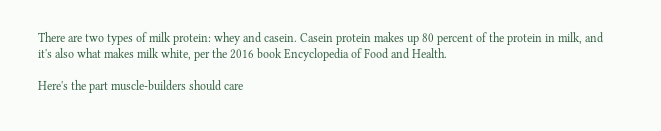There are two types of milk protein: whey and casein. Casein protein makes up 80 percent of the protein in milk, and it's also what makes milk white, per the 2016 book Encyclopedia of Food and Health.

Here's the part muscle-builders should care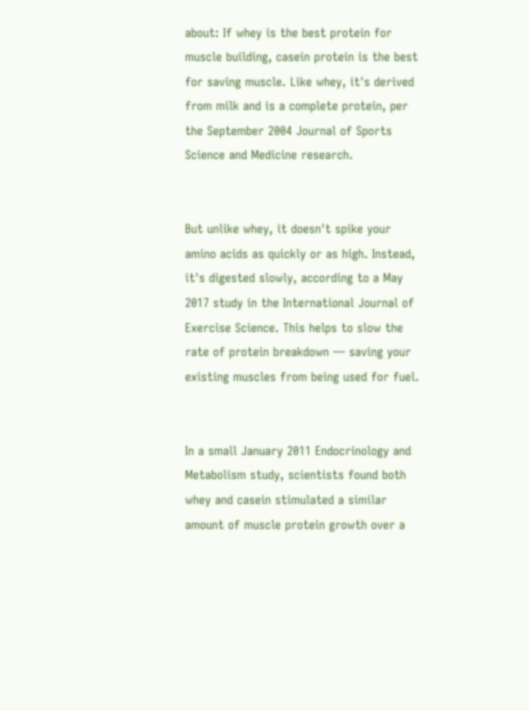about: If whey is the best protein for muscle building, casein protein is the best for saving muscle. Like whey, it's derived from milk and is a complete protein, per the September 2004 Journal of Sports Science and Medicine research.


But unlike whey, it doesn't spike your amino acids as quickly or as high. Instead, it's digested slowly, according to a May 2017 study in the International Journal of Exercise Science. This helps to slow the rate of protein breakdown — saving your existing muscles from being used for fuel.


In a small January 2011 Endocrinology and Metabolism study, scientists found both whey and casein stimulated a similar amount of muscle protein growth over a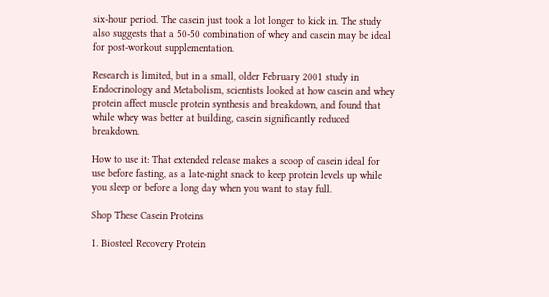six-hour period. The casein just took a lot longer to kick in. The study also suggests that a 50-50 combination of whey and casein may be ideal for post-workout supplementation.

Research is limited, but in a small, older February 2001 study in Endocrinology and Metabolism, scientists looked at how casein and whey protein affect muscle protein synthesis and breakdown, and found that while whey was better at building, casein significantly reduced breakdown.

How to use it: That extended release makes a scoop of casein ideal for use before fasting, as a late-night snack to keep protein levels up while you sleep or before a long day when you want to stay full.

Shop These Casein Proteins

1. Biosteel Recovery Protein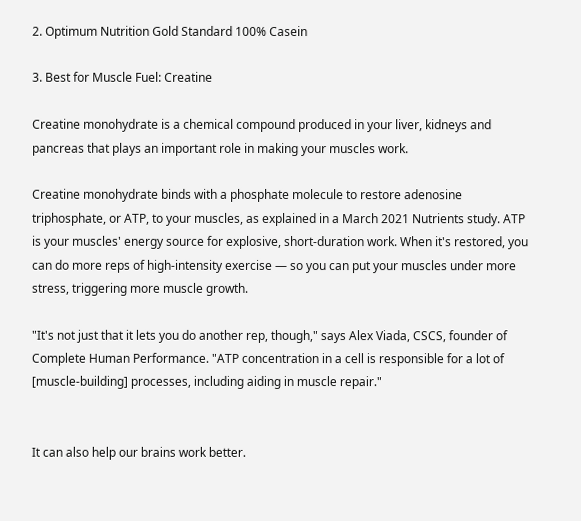2. Optimum Nutrition Gold Standard 100% Casein

3. Best for Muscle Fuel: Creatine

Creatine monohydrate is a chemical compound produced in your liver, kidneys and pancreas that plays an important role in making your muscles work.

Creatine monohydrate binds with a phosphate molecule to restore adenosine triphosphate, or ATP, to your muscles, as explained in a March 2021 Nutrients study. ATP is your muscles' energy source for explosive, short-duration work. When it's restored, you can do more reps of high-intensity exercise — so you can put your muscles under more stress, triggering more muscle growth.

"It's not just that it lets you do another rep, though," says Alex Viada, CSCS, founder of Complete Human Performance. "ATP concentration in a cell is responsible for a lot of [muscle-building] processes, including aiding in muscle repair."


It can also help our brains work better.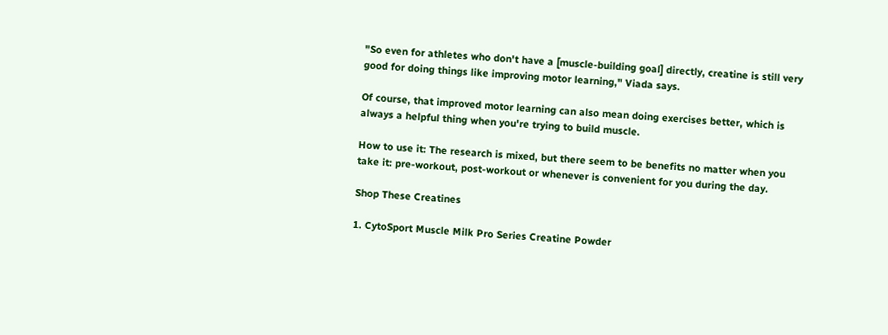"So even for athletes who don't have a [muscle-building goal] directly, creatine is still very good for doing things like improving motor learning," Viada says.

Of course, that improved motor learning can also mean doing exercises better, which is always a helpful thing when you're trying to build muscle.

How to use it: The research is mixed, but there seem to be benefits no matter when you take it: pre-workout, post-workout or whenever is convenient for you during the day.

Shop These Creatines

1. CytoSport Muscle Milk Pro Series Creatine Powder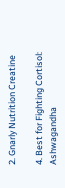2. Gnarly Nutrition Creatine

4. Best for Fighting Cortisol: Ashwagandha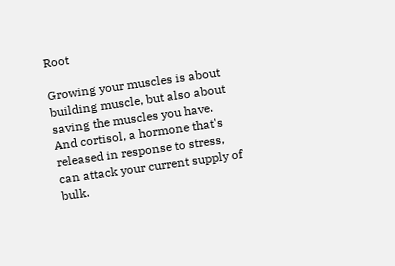Root

Growing your muscles is about building muscle, but also about saving the muscles you have. And cortisol, a hormone that's released in response to stress, can attack your current supply of bulk.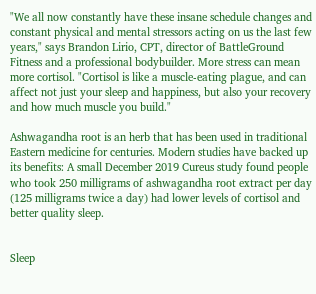"We all now constantly have these insane schedule changes and constant physical and mental stressors acting on us the last few years," says Brandon Lirio, CPT, director of BattleGround Fitness and a professional bodybuilder. More stress can mean more cortisol. "Cortisol is like a muscle-eating plague, and can affect not just your sleep and happiness, but also your recovery and how much muscle you build."

Ashwagandha root is an herb that has been used in traditional Eastern medicine for centuries. Modern studies have backed up its benefits: A small December 2019 Cureus study found people who took 250 milligrams of ashwagandha root extract per day (125 milligrams twice a day) had lower levels of cortisol and better quality sleep.


Sleep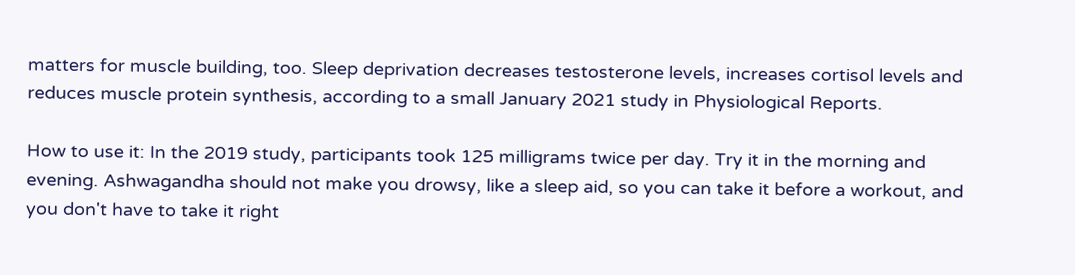matters for muscle building, too. Sleep deprivation decreases testosterone levels, increases cortisol levels and reduces muscle protein synthesis, according to a small January 2021 study in Physiological Reports.

How to use it: In the 2019 study, participants took 125 milligrams twice per day. Try it in the morning and evening. Ashwagandha should not make you drowsy, like a sleep aid, so you can take it before a workout, and you don't have to take it right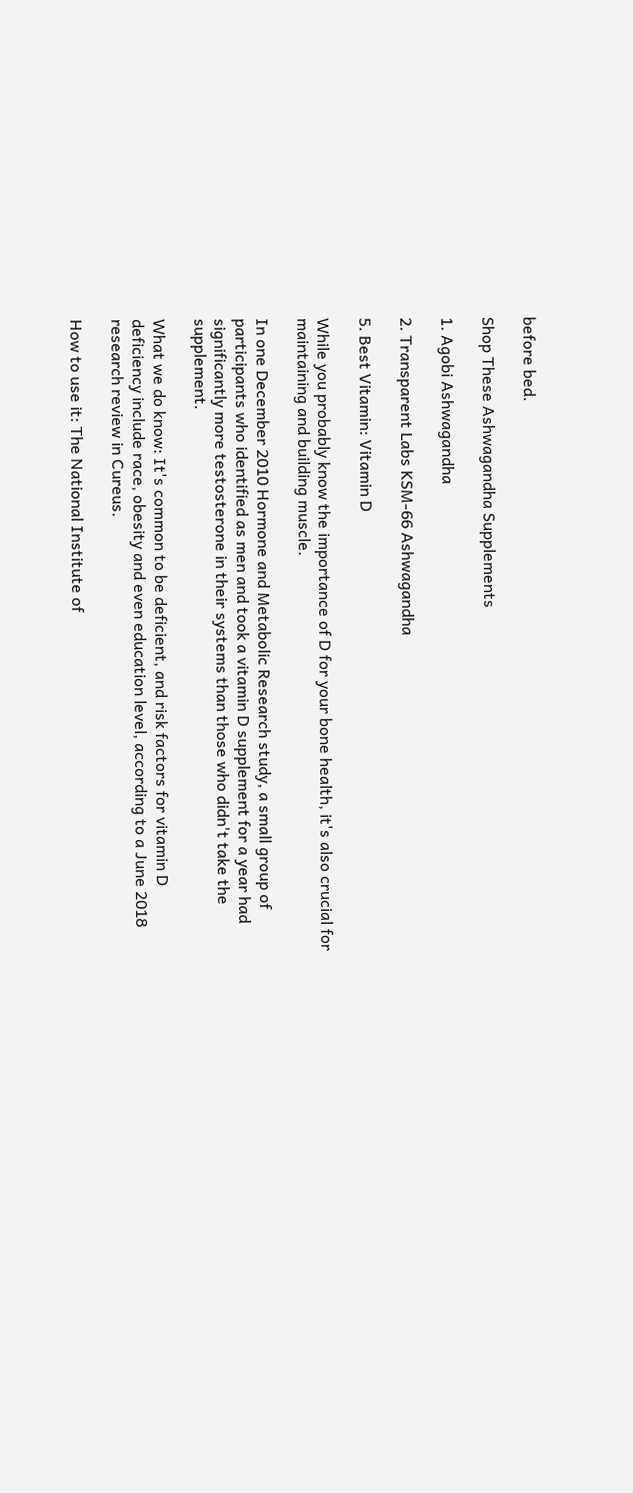before bed.

Shop These Ashwagandha Supplements

1. Agobi Ashwagandha

2. Transparent Labs KSM-66 Ashwagandha

5. Best Vitamin: Vitamin D

While you probably know the importance of D for your bone health, it's also crucial for maintaining and building muscle.

In one December 2010 Hormone and Metabolic Research study, a small group of participants who identified as men and took a vitamin D supplement for a year had significantly more testosterone in their systems than those who didn't take the supplement.

What we do know: It's common to be deficient, and risk factors for vitamin D deficiency include race, obesity and even education level, according to a June 2018 research review in Cureus.

How to use it: The National Institute of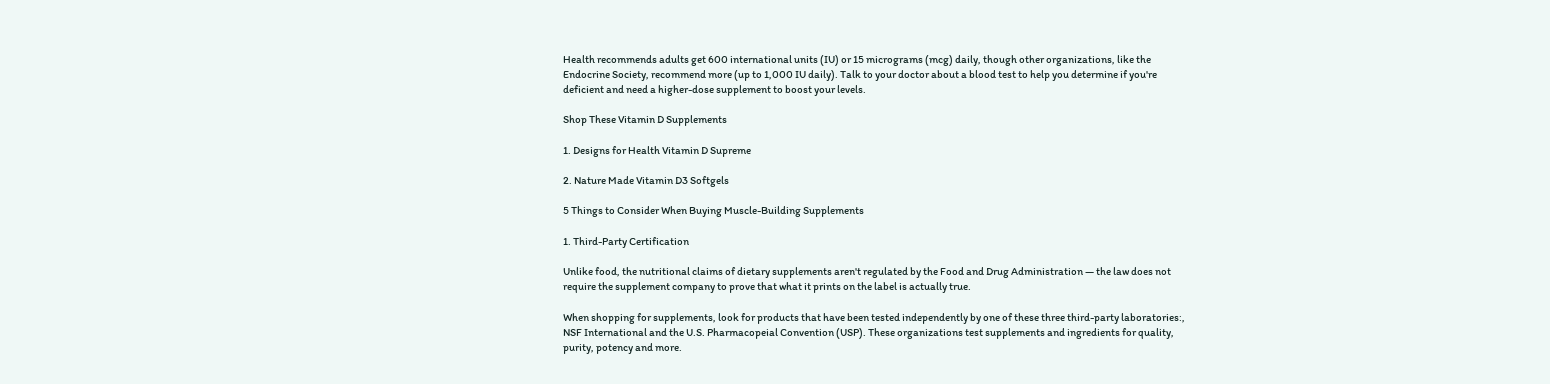Health recommends adults get 600 international units (IU) or 15 micrograms (mcg) daily, though other organizations, like the Endocrine Society, recommend more (up to 1,000 IU daily). Talk to your doctor about a blood test to help you determine if you're deficient and need a higher-dose supplement to boost your levels.

Shop These Vitamin D Supplements

1. Designs for Health Vitamin D Supreme

2. Nature Made Vitamin D3 Softgels

5 Things to Consider When Buying Muscle-Building Supplements

1. Third-Party Certification

Unlike food, the nutritional claims of dietary supplements aren't regulated by the Food and Drug Administration — the law does not require the supplement company to prove that what it prints on the label is actually true.

When shopping for supplements, look for products that have been tested independently by one of these three third-party laboratories:, NSF International and the U.S. Pharmacopeial Convention (USP). These organizations test supplements and ingredients for quality, purity, potency and more.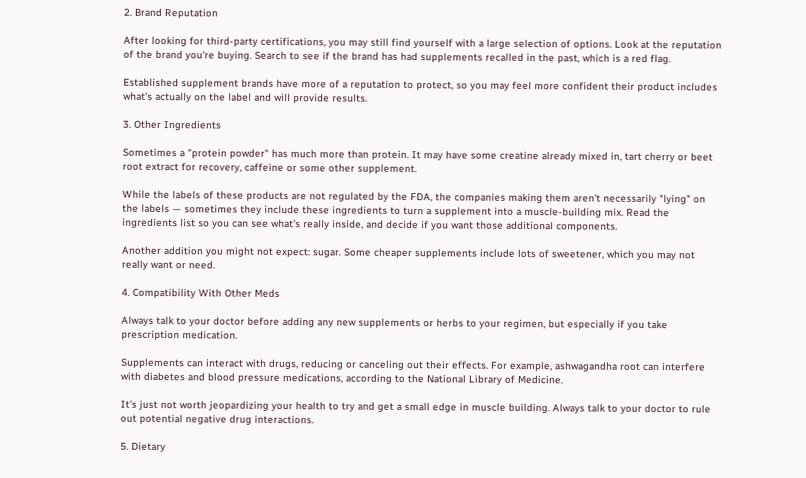2. Brand Reputation

After looking for third-party certifications, you may still find yourself with a large selection of options. Look at the reputation of the brand you're buying. Search to see if the brand has had supplements recalled in the past, which is a red flag.

Established supplement brands have more of a reputation to protect, so you may feel more confident their product includes what's actually on the label and will provide results.

3. Other Ingredients

Sometimes a "protein powder" has much more than protein. It may have some creatine already mixed in, tart cherry or beet root extract for recovery, caffeine or some other supplement.

While the labels of these products are not regulated by the FDA, the companies making them aren't necessarily "lying" on the labels — sometimes they include these ingredients to turn a supplement into a muscle-building mix. Read the ingredients list so you can see what's really inside, and decide if you want those additional components.

Another addition you might not expect: sugar. Some cheaper supplements include lots of sweetener, which you may not really want or need.

4. Compatibility With Other Meds

Always talk to your doctor before adding any new supplements or herbs to your regimen, but especially if you take prescription medication.

Supplements can interact with drugs, reducing or canceling out their effects. For example, ashwagandha root can interfere with diabetes and blood pressure medications, according to the National Library of Medicine.

It's just not worth jeopardizing your health to try and get a small edge in muscle building. Always talk to your doctor to rule out potential negative drug interactions.

5. Dietary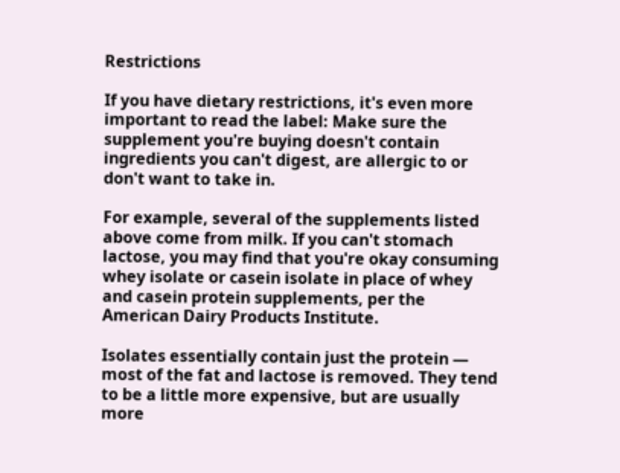Restrictions

If you have dietary restrictions, it's even more important to read the label: Make sure the supplement you're buying doesn't contain ingredients you can't digest, are allergic to or don't want to take in.

For example, several of the supplements listed above come from milk. If you can't stomach lactose, you may find that you're okay consuming whey isolate or casein isolate in place of whey and casein protein supplements, per the American Dairy Products Institute.

Isolates essentially contain just the protein — most of the fat and lactose is removed. They tend to be a little more expensive, but are usually more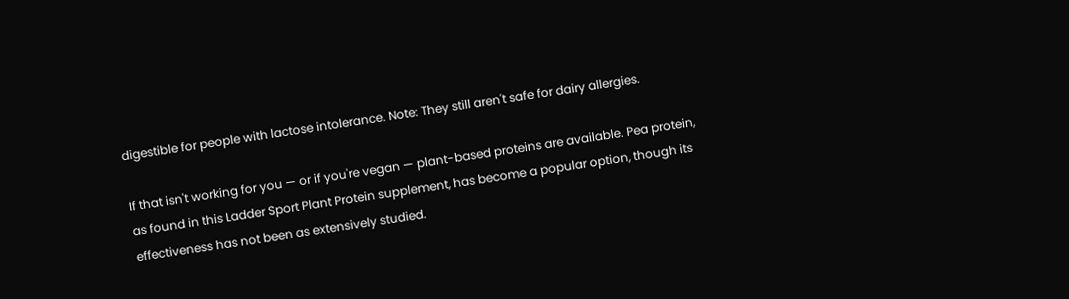digestible for people with lactose intolerance. Note: They still aren't safe for dairy allergies.

If that isn't working for you — or if you're vegan — plant-based proteins are available. Pea protein, as found in this Ladder Sport Plant Protein supplement, has become a popular option, though its effectiveness has not been as extensively studied.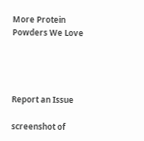More Protein Powders We Love




Report an Issue

screenshot of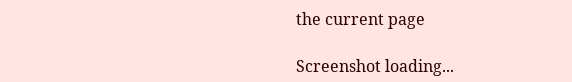the current page

Screenshot loading...